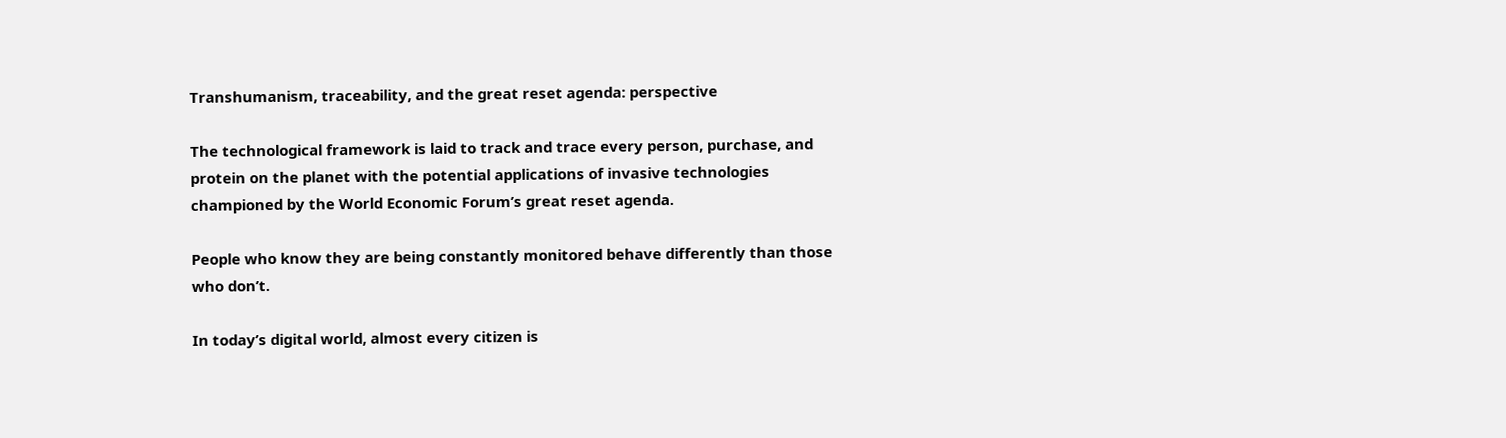Transhumanism, traceability, and the great reset agenda: perspective

The technological framework is laid to track and trace every person, purchase, and protein on the planet with the potential applications of invasive technologies championed by the World Economic Forum’s great reset agenda.

People who know they are being constantly monitored behave differently than those who don’t.

In today’s digital world, almost every citizen is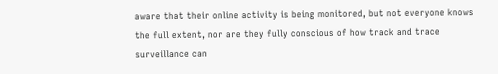aware that their online activity is being monitored, but not everyone knows the full extent, nor are they fully conscious of how track and trace surveillance can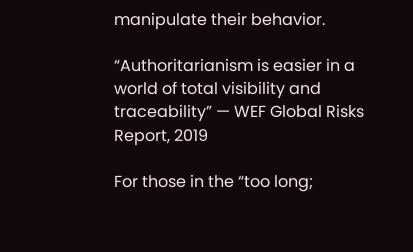manipulate their behavior.

“Authoritarianism is easier in a world of total visibility and traceability” — WEF Global Risks Report, 2019

For those in the “too long;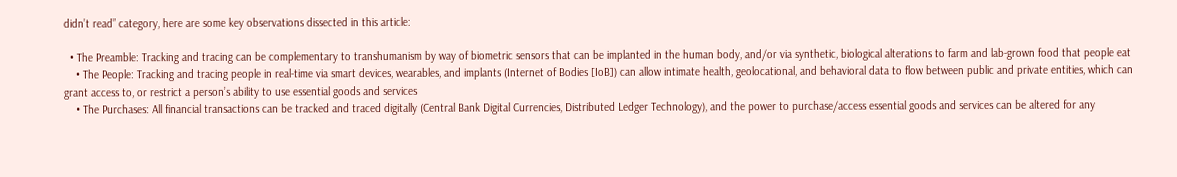didn’t read” category, here are some key observations dissected in this article:

  • The Preamble: Tracking and tracing can be complementary to transhumanism by way of biometric sensors that can be implanted in the human body, and/or via synthetic, biological alterations to farm and lab-grown food that people eat
    • The People: Tracking and tracing people in real-time via smart devices, wearables, and implants (Internet of Bodies [IoB]) can allow intimate health, geolocational, and behavioral data to flow between public and private entities, which can grant access to, or restrict a person’s ability to use essential goods and services
    • The Purchases: All financial transactions can be tracked and traced digitally (Central Bank Digital Currencies, Distributed Ledger Technology), and the power to purchase/access essential goods and services can be altered for any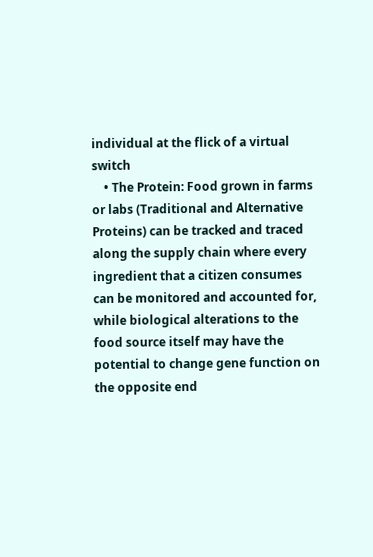individual at the flick of a virtual switch
    • The Protein: Food grown in farms or labs (Traditional and Alternative Proteins) can be tracked and traced along the supply chain where every ingredient that a citizen consumes can be monitored and accounted for, while biological alterations to the food source itself may have the potential to change gene function on the opposite end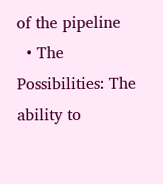of the pipeline
  • The Possibilities: The ability to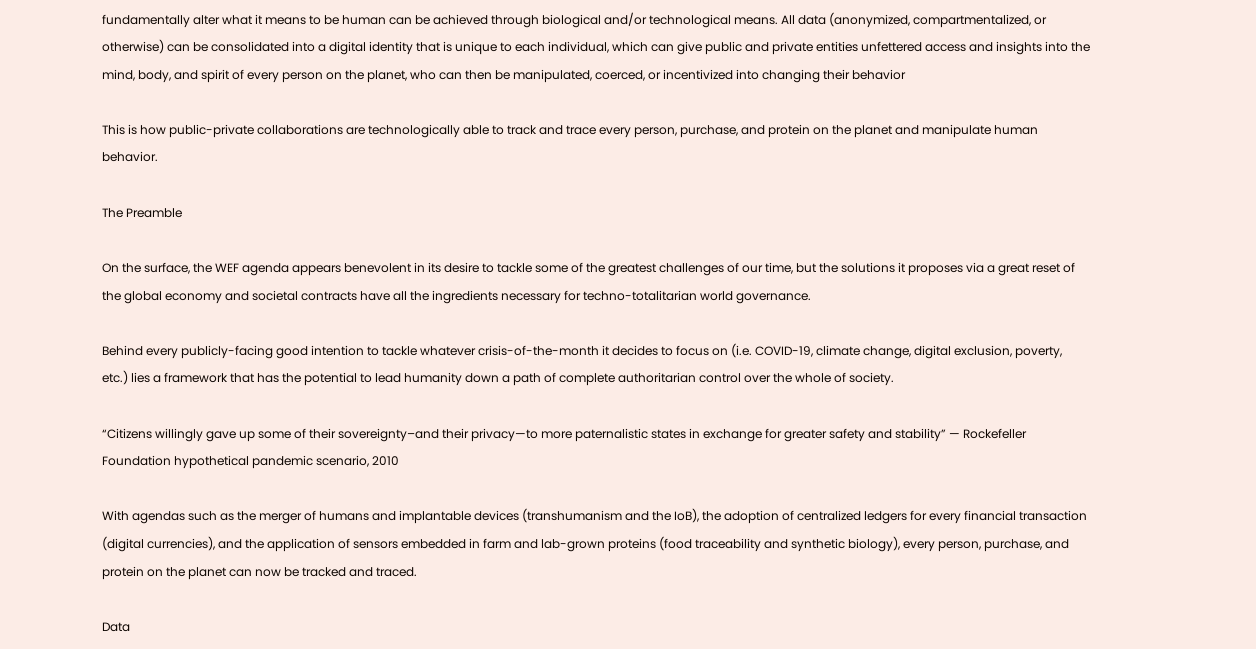fundamentally alter what it means to be human can be achieved through biological and/or technological means. All data (anonymized, compartmentalized, or otherwise) can be consolidated into a digital identity that is unique to each individual, which can give public and private entities unfettered access and insights into the mind, body, and spirit of every person on the planet, who can then be manipulated, coerced, or incentivized into changing their behavior

This is how public-private collaborations are technologically able to track and trace every person, purchase, and protein on the planet and manipulate human behavior.

The Preamble

On the surface, the WEF agenda appears benevolent in its desire to tackle some of the greatest challenges of our time, but the solutions it proposes via a great reset of the global economy and societal contracts have all the ingredients necessary for techno-totalitarian world governance.

Behind every publicly-facing good intention to tackle whatever crisis-of-the-month it decides to focus on (i.e. COVID-19, climate change, digital exclusion, poverty, etc.) lies a framework that has the potential to lead humanity down a path of complete authoritarian control over the whole of society.

“Citizens willingly gave up some of their sovereignty–and their privacy—to more paternalistic states in exchange for greater safety and stability” — Rockefeller Foundation hypothetical pandemic scenario, 2010

With agendas such as the merger of humans and implantable devices (transhumanism and the IoB), the adoption of centralized ledgers for every financial transaction (digital currencies), and the application of sensors embedded in farm and lab-grown proteins (food traceability and synthetic biology), every person, purchase, and protein on the planet can now be tracked and traced.

Data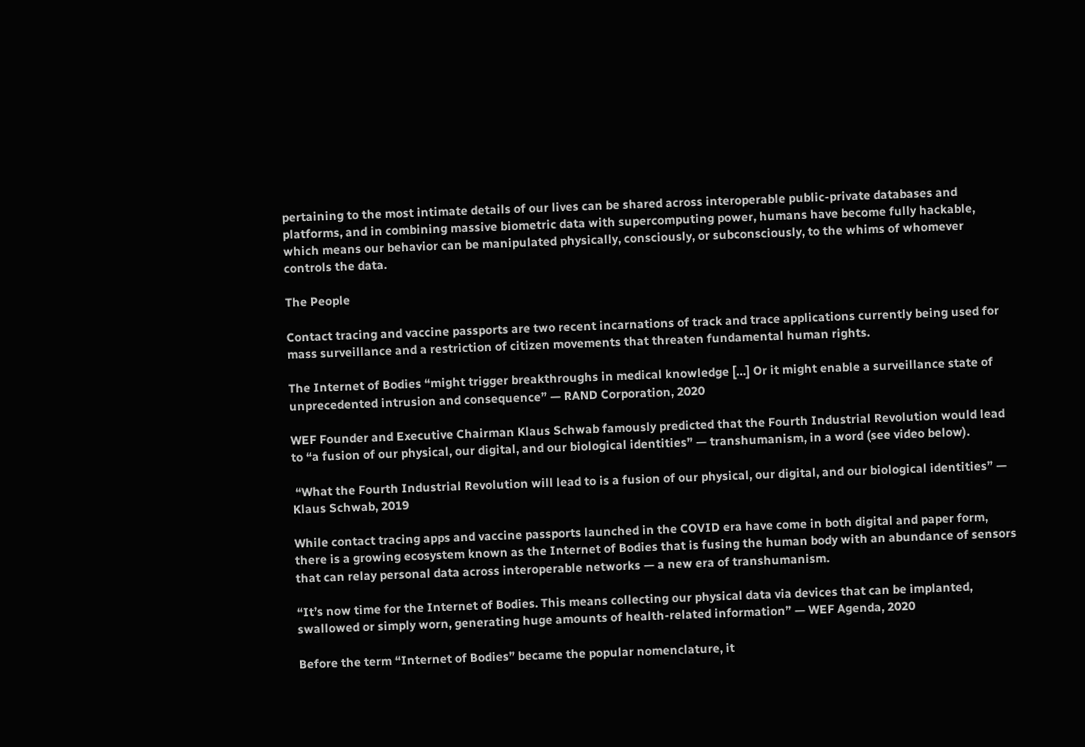pertaining to the most intimate details of our lives can be shared across interoperable public-private databases and platforms, and in combining massive biometric data with supercomputing power, humans have become fully hackable, which means our behavior can be manipulated physically, consciously, or subconsciously, to the whims of whomever controls the data.

The People

Contact tracing and vaccine passports are two recent incarnations of track and trace applications currently being used for mass surveillance and a restriction of citizen movements that threaten fundamental human rights.

The Internet of Bodies “might trigger breakthroughs in medical knowledge […] Or it might enable a surveillance state of unprecedented intrusion and consequence” — RAND Corporation, 2020

WEF Founder and Executive Chairman Klaus Schwab famously predicted that the Fourth Industrial Revolution would lead to “a fusion of our physical, our digital, and our biological identities” — transhumanism, in a word (see video below).

 “What the Fourth Industrial Revolution will lead to is a fusion of our physical, our digital, and our biological identities” — Klaus Schwab, 2019

While contact tracing apps and vaccine passports launched in the COVID era have come in both digital and paper form, there is a growing ecosystem known as the Internet of Bodies that is fusing the human body with an abundance of sensors that can relay personal data across interoperable networks — a new era of transhumanism.

“It’s now time for the Internet of Bodies. This means collecting our physical data via devices that can be implanted, swallowed or simply worn, generating huge amounts of health-related information” — WEF Agenda, 2020

Before the term “Internet of Bodies” became the popular nomenclature, it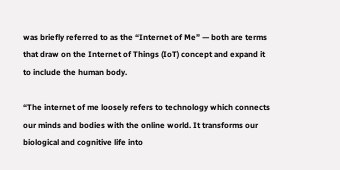was briefly referred to as the “Internet of Me” — both are terms that draw on the Internet of Things (IoT) concept and expand it to include the human body.

“The internet of me loosely refers to technology which connects our minds and bodies with the online world. It transforms our biological and cognitive life into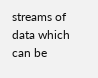streams of data which can be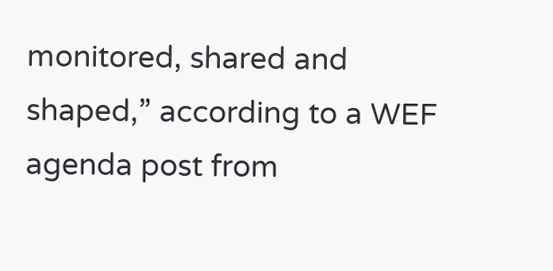monitored, shared and shaped,” according to a WEF agenda post from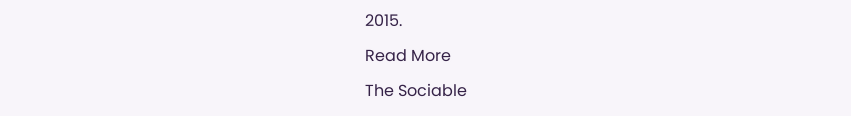2015.

Read More

The Sociable